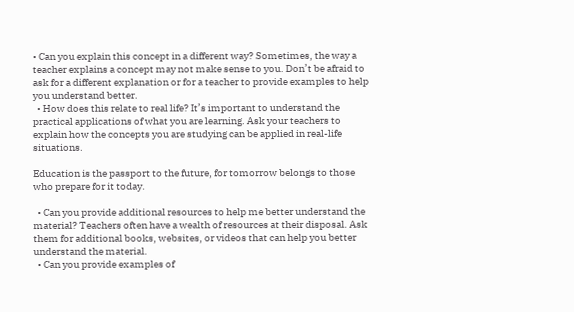• Can you explain this concept in a different way? Sometimes, the way a teacher explains a concept may not make sense to you. Don’t be afraid to ask for a different explanation or for a teacher to provide examples to help you understand better.
  • How does this relate to real life? It’s important to understand the practical applications of what you are learning. Ask your teachers to explain how the concepts you are studying can be applied in real-life situations.

Education is the passport to the future, for tomorrow belongs to those who prepare for it today.

  • Can you provide additional resources to help me better understand the material? Teachers often have a wealth of resources at their disposal. Ask them for additional books, websites, or videos that can help you better understand the material.
  • Can you provide examples of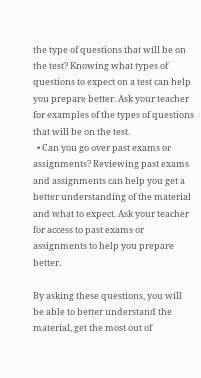the type of questions that will be on the test? Knowing what types of questions to expect on a test can help you prepare better. Ask your teacher for examples of the types of questions that will be on the test.
  • Can you go over past exams or assignments? Reviewing past exams and assignments can help you get a better understanding of the material and what to expect. Ask your teacher for access to past exams or assignments to help you prepare better.

By asking these questions, you will be able to better understand the material, get the most out of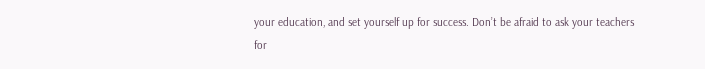your education, and set yourself up for success. Don’t be afraid to ask your teachers for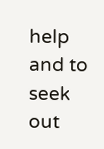help and to seek out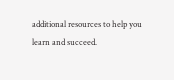additional resources to help you learn and succeed.